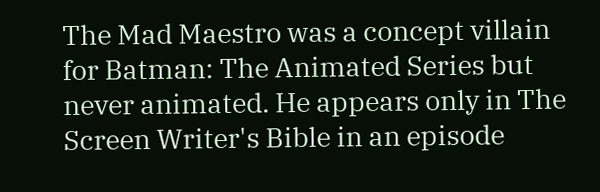The Mad Maestro was a concept villain for Batman: The Animated Series but never animated. He appears only in The Screen Writer's Bible in an episode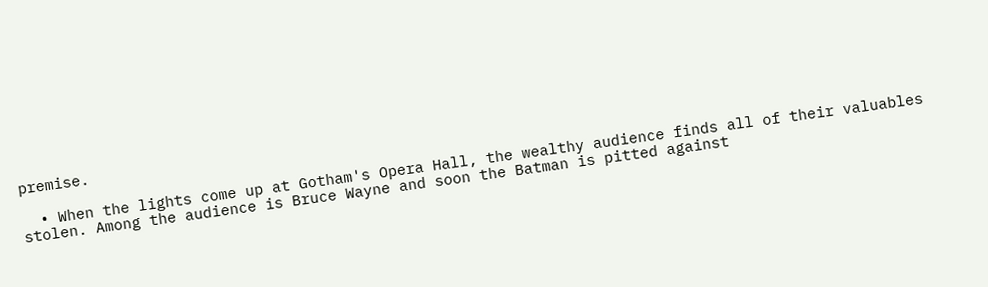premise.

  • When the lights come up at Gotham's Opera Hall, the wealthy audience finds all of their valuables stolen. Among the audience is Bruce Wayne and soon the Batman is pitted against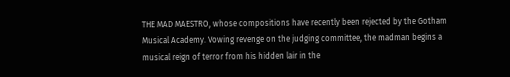THE MAD MAESTRO, whose compositions have recently been rejected by the Gotham Musical Academy. Vowing revenge on the judging committee, the madman begins a musical reign of terror from his hidden lair in the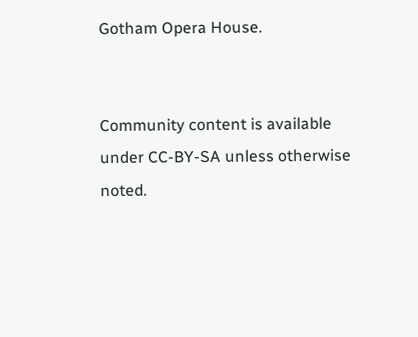Gotham Opera House.


Community content is available under CC-BY-SA unless otherwise noted.